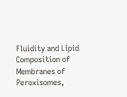Fluidity and Lipid Composition of Membranes of Peroxisomes,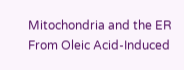Mitochondria and the ER From Oleic Acid-Induced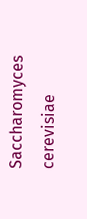Saccharomyces cerevisiae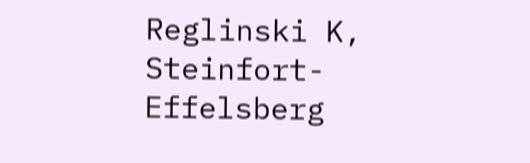Reglinski K, Steinfort-Effelsberg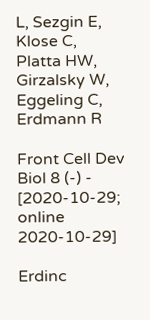L, Sezgin E, Klose C, Platta HW, Girzalsky W, Eggeling C, Erdmann R

Front Cell Dev Biol 8 (-) - [2020-10-29; online 2020-10-29]

Erdinc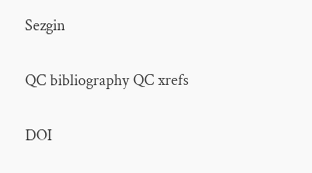Sezgin

QC bibliography QC xrefs

DOI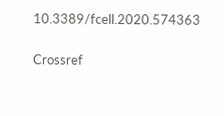10.3389/fcell.2020.574363

Crossref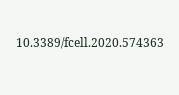10.3389/fcell.2020.574363